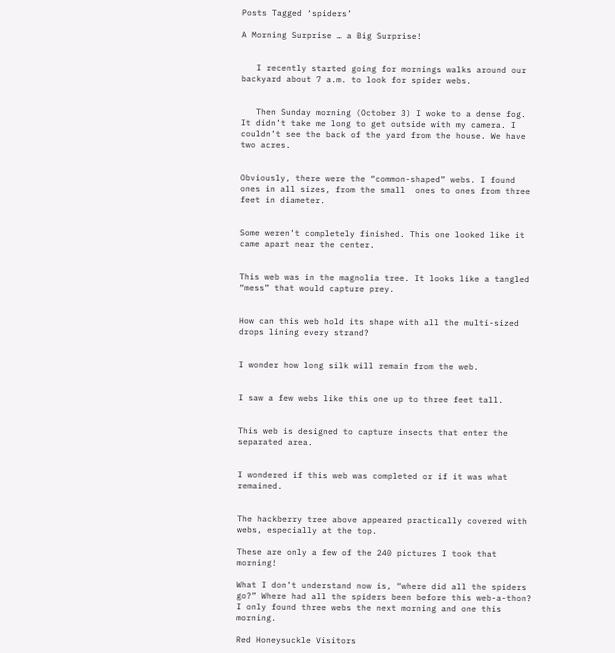Posts Tagged ‘spiders’

A Morning Surprise … a Big Surprise!


   I recently started going for mornings walks around our backyard about 7 a.m. to look for spider webs.


   Then Sunday morning (October 3) I woke to a dense fog. It didn’t take me long to get outside with my camera. I couldn’t see the back of the yard from the house. We have two acres.


Obviously, there were the “common-shaped” webs. I found ones in all sizes, from the small  ones to ones from three feet in diameter.


Some weren’t completely finished. This one looked like it came apart near the center.


This web was in the magnolia tree. It looks like a tangled “mess” that would capture prey.


How can this web hold its shape with all the multi-sized drops lining every strand?


I wonder how long silk will remain from the web.


I saw a few webs like this one up to three feet tall.


This web is designed to capture insects that enter the separated area.


I wondered if this web was completed or if it was what remained.


The hackberry tree above appeared practically covered with webs, especially at the top.

These are only a few of the 240 pictures I took that morning!

What I don’t understand now is, “where did all the spiders go?” Where had all the spiders been before this web-a-thon?  I only found three webs the next morning and one this morning.

Red Honeysuckle Visitors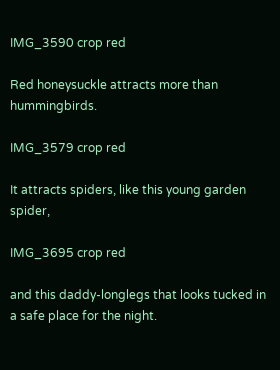IMG_3590 crop red

Red honeysuckle attracts more than hummingbirds.

IMG_3579 crop red

It attracts spiders, like this young garden spider,

IMG_3695 crop red

and this daddy-longlegs that looks tucked in a safe place for the night.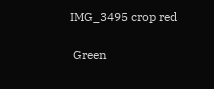IMG_3495 crop red

 Green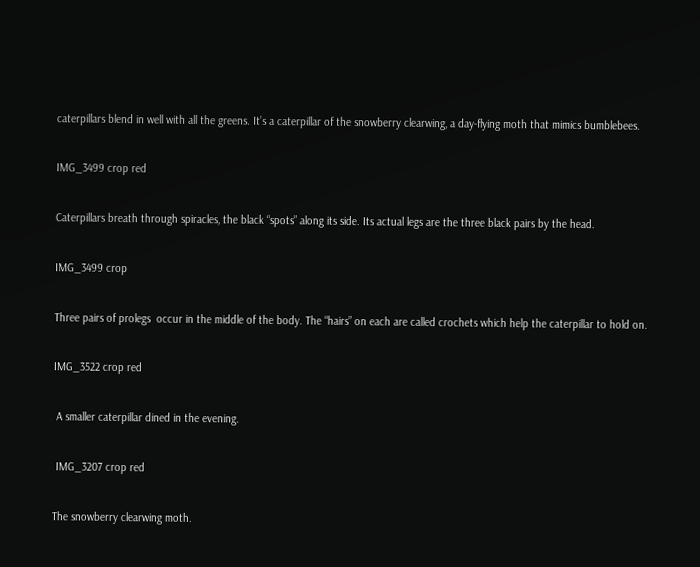caterpillars blend in well with all the greens. It’s a caterpillar of the snowberry clearwing, a day-flying moth that mimics bumblebees.

IMG_3499 crop red

Caterpillars breath through spiracles, the black “spots” along its side. Its actual legs are the three black pairs by the head.

IMG_3499 crop

Three pairs of prolegs  occur in the middle of the body. The “hairs” on each are called crochets which help the caterpillar to hold on.

IMG_3522 crop red

 A smaller caterpillar dined in the evening.

 IMG_3207 crop red

The snowberry clearwing moth.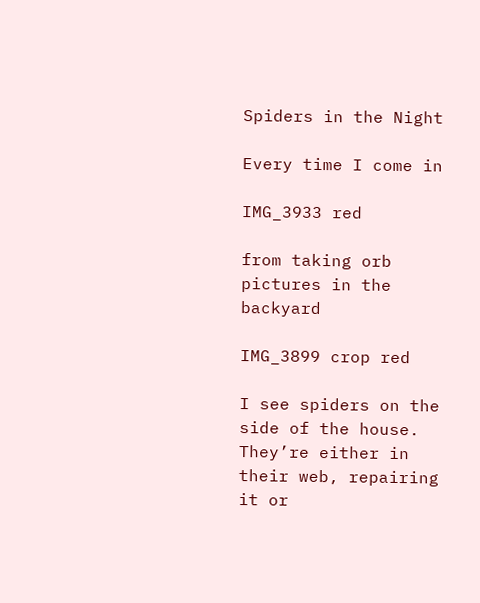Spiders in the Night

Every time I come in

IMG_3933 red

from taking orb pictures in the backyard

IMG_3899 crop red

I see spiders on the side of the house. They’re either in their web, repairing it or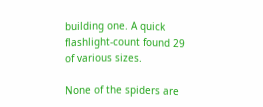building one. A quick flashlight-count found 29 of various sizes.

None of the spiders are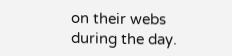on their webs during the day.